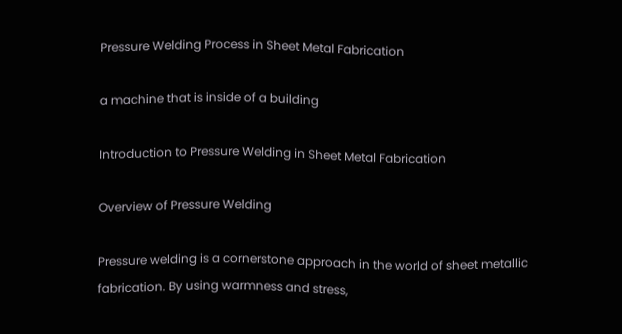Pressure Welding Process in Sheet Metal Fabrication

a machine that is inside of a building

Introduction to Pressure Welding in Sheet Metal Fabrication

Overview of Pressure Welding

Pressure welding is a cornerstone approach in the world of sheet metallic fabrication. By using warmness and stress,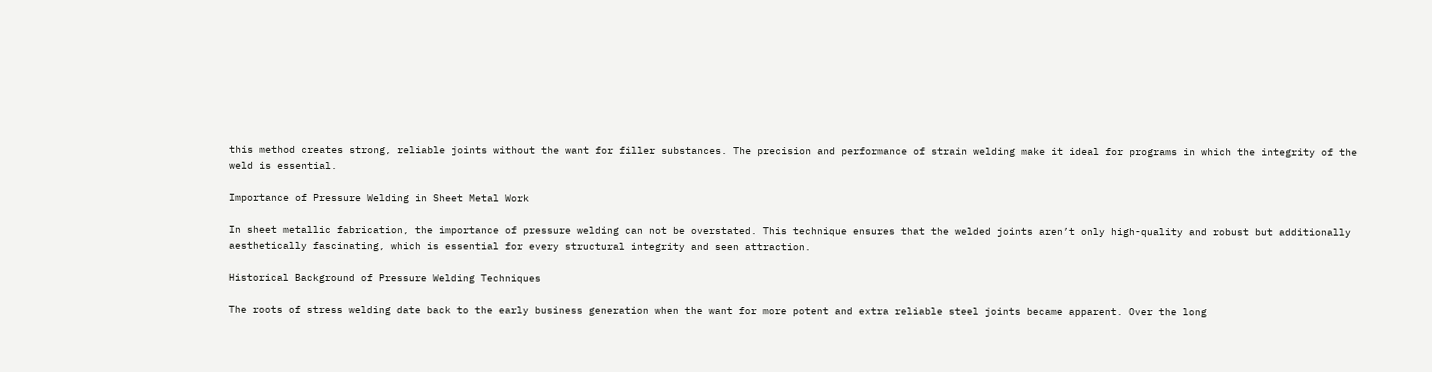this method creates strong, reliable joints without the want for filler substances. The precision and performance of strain welding make it ideal for programs in which the integrity of the weld is essential.

Importance of Pressure Welding in Sheet Metal Work

In sheet metallic fabrication, the importance of pressure welding can not be overstated. This technique ensures that the welded joints aren’t only high-quality and robust but additionally aesthetically fascinating, which is essential for every structural integrity and seen attraction.

Historical Background of Pressure Welding Techniques

The roots of stress welding date back to the early business generation when the want for more potent and extra reliable steel joints became apparent. Over the long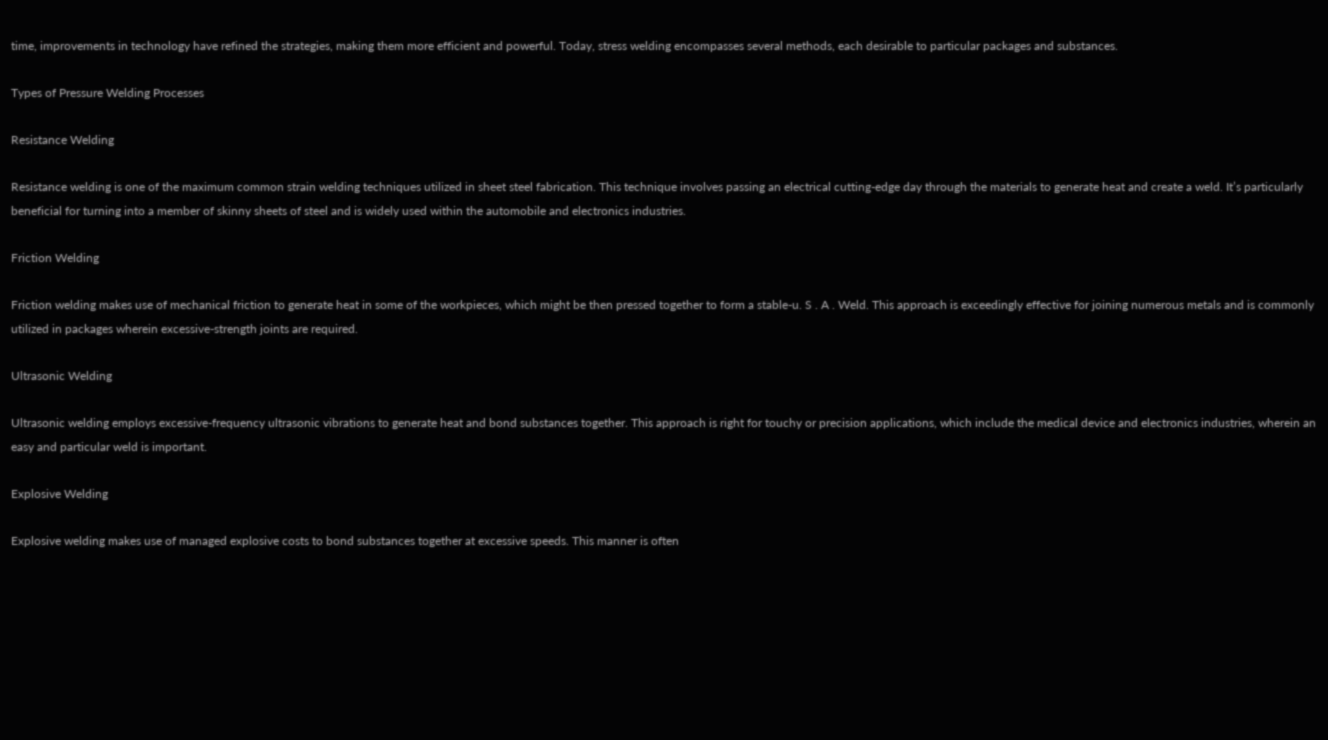time, improvements in technology have refined the strategies, making them more efficient and powerful. Today, stress welding encompasses several methods, each desirable to particular packages and substances.

Types of Pressure Welding Processes

Resistance Welding

Resistance welding is one of the maximum common strain welding techniques utilized in sheet steel fabrication. This technique involves passing an electrical cutting-edge day through the materials to generate heat and create a weld. It’s particularly beneficial for turning into a member of skinny sheets of steel and is widely used within the automobile and electronics industries.

Friction Welding

Friction welding makes use of mechanical friction to generate heat in some of the workpieces, which might be then pressed together to form a stable-u. S . A . Weld. This approach is exceedingly effective for joining numerous metals and is commonly utilized in packages wherein excessive-strength joints are required.

Ultrasonic Welding

Ultrasonic welding employs excessive-frequency ultrasonic vibrations to generate heat and bond substances together. This approach is right for touchy or precision applications, which include the medical device and electronics industries, wherein an easy and particular weld is important.

Explosive Welding

Explosive welding makes use of managed explosive costs to bond substances together at excessive speeds. This manner is often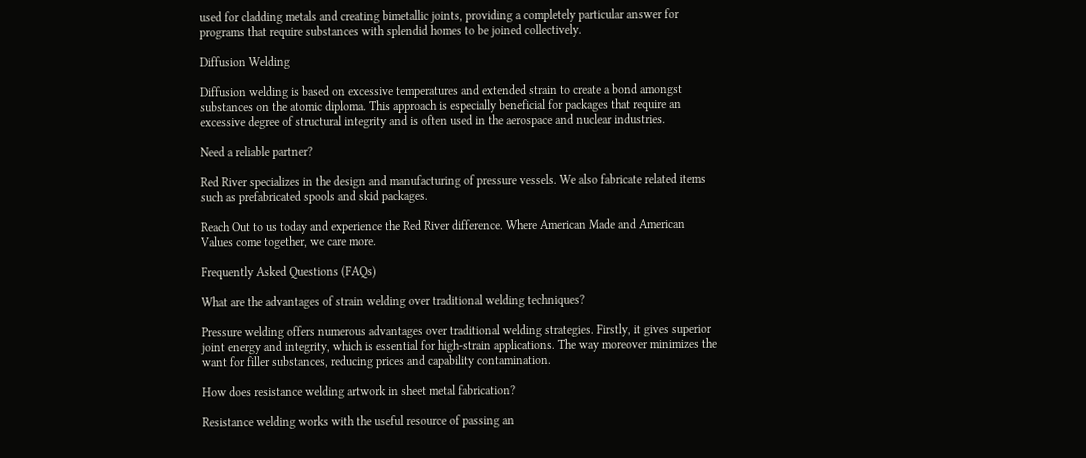used for cladding metals and creating bimetallic joints, providing a completely particular answer for programs that require substances with splendid homes to be joined collectively.

Diffusion Welding

Diffusion welding is based on excessive temperatures and extended strain to create a bond amongst substances on the atomic diploma. This approach is especially beneficial for packages that require an excessive degree of structural integrity and is often used in the aerospace and nuclear industries.

Need a reliable partner?

Red River specializes in the design and manufacturing of pressure vessels. We also fabricate related items such as prefabricated spools and skid packages.

Reach Out to us today and experience the Red River difference. Where American Made and American Values come together, we care more.

Frequently Asked Questions (FAQs)

What are the advantages of strain welding over traditional welding techniques?

Pressure welding offers numerous advantages over traditional welding strategies. Firstly, it gives superior joint energy and integrity, which is essential for high-strain applications. The way moreover minimizes the want for filler substances, reducing prices and capability contamination.

How does resistance welding artwork in sheet metal fabrication?

Resistance welding works with the useful resource of passing an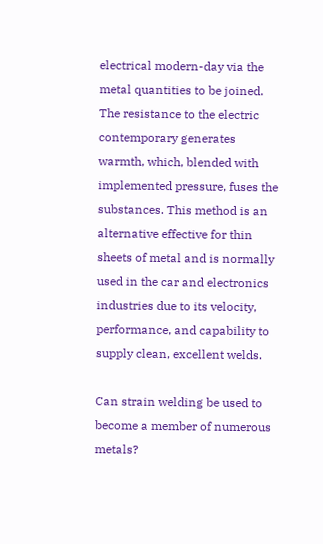electrical modern-day via the metal quantities to be joined. The resistance to the electric contemporary generates warmth, which, blended with implemented pressure, fuses the substances. This method is an alternative effective for thin sheets of metal and is normally used in the car and electronics industries due to its velocity, performance, and capability to supply clean, excellent welds.

Can strain welding be used to become a member of numerous metals?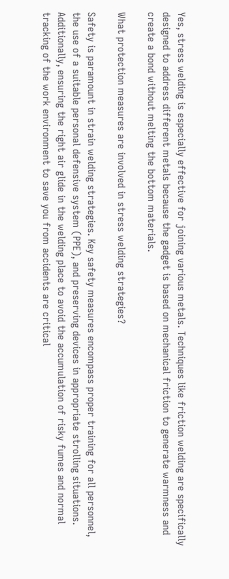Yes, stress welding is especially effective for joining various metals. Techniques like friction welding are specifically designed to address different metals because the gadget is based on mechanical friction to generate warmness and create a bond without melting the bottom materials.

What protection measures are involved in stress welding strategies?

Safety is paramount in strain welding strategies. Key safety measures encompass proper training for all personnel, the use of a suitable personal defensive system (PPE), and preserving devices in appropriate strolling situations. Additionally, ensuring the right air glide in the welding place to avoid the accumulation of risky fumes and normal tracking of the work environment to save you from accidents are critical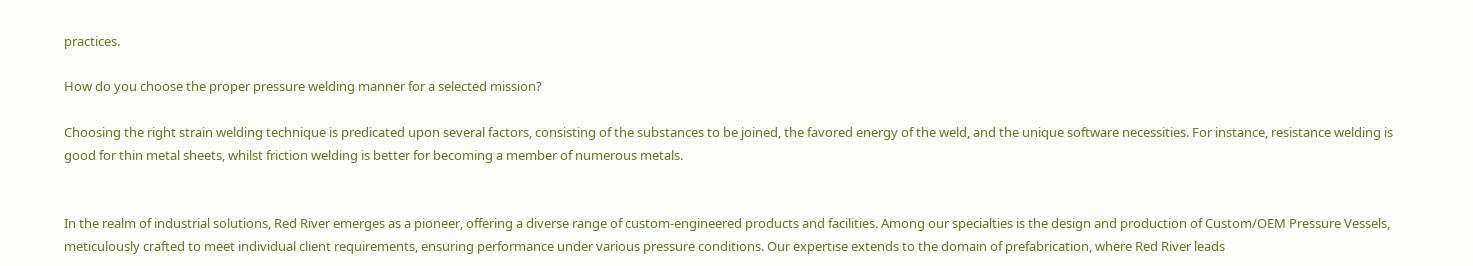practices.

How do you choose the proper pressure welding manner for a selected mission?

Choosing the right strain welding technique is predicated upon several factors, consisting of the substances to be joined, the favored energy of the weld, and the unique software necessities. For instance, resistance welding is good for thin metal sheets, whilst friction welding is better for becoming a member of numerous metals.


In the realm of industrial solutions, Red River emerges as a pioneer, offering a diverse range of custom-engineered products and facilities. Among our specialties is the design and production of Custom/OEM Pressure Vessels, meticulously crafted to meet individual client requirements, ensuring performance under various pressure conditions. Our expertise extends to the domain of prefabrication, where Red River leads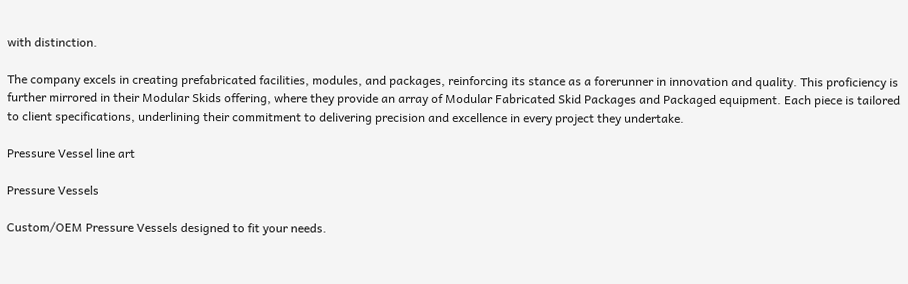with distinction.

The company excels in creating prefabricated facilities, modules, and packages, reinforcing its stance as a forerunner in innovation and quality. This proficiency is further mirrored in their Modular Skids offering, where they provide an array of Modular Fabricated Skid Packages and Packaged equipment. Each piece is tailored to client specifications, underlining their commitment to delivering precision and excellence in every project they undertake.

Pressure Vessel line art

Pressure Vessels

Custom/OEM Pressure Vessels designed to fit your needs.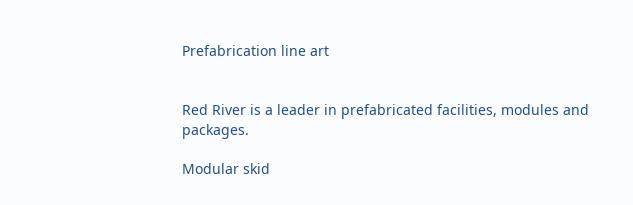Prefabrication line art


Red River is a leader in prefabricated facilities, modules and packages.

Modular skid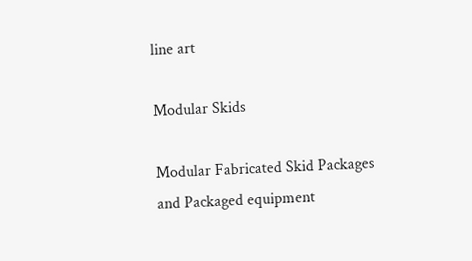line art

Modular Skids

Modular Fabricated Skid Packages and Packaged equipment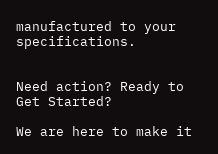manufactured to your specifications.


Need action? Ready to Get Started?

We are here to make it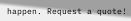happen. Request a quote!